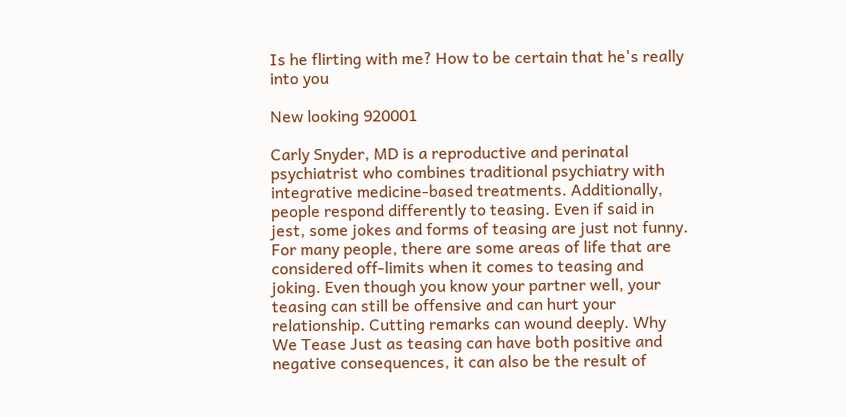Is he flirting with me? How to be certain that he's really into you

New looking 920001

Carly Snyder, MD is a reproductive and perinatal psychiatrist who combines traditional psychiatry with integrative medicine-based treatments. Additionally, people respond differently to teasing. Even if said in jest, some jokes and forms of teasing are just not funny. For many people, there are some areas of life that are considered off-limits when it comes to teasing and joking. Even though you know your partner well, your teasing can still be offensive and can hurt your relationship. Cutting remarks can wound deeply. Why We Tease Just as teasing can have both positive and negative consequences, it can also be the result of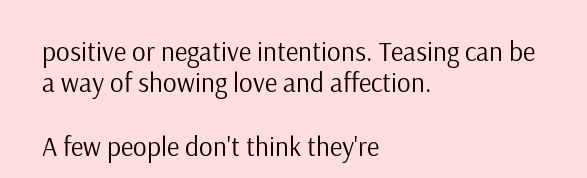positive or negative intentions. Teasing can be a way of showing love and affection.

A few people don't think they're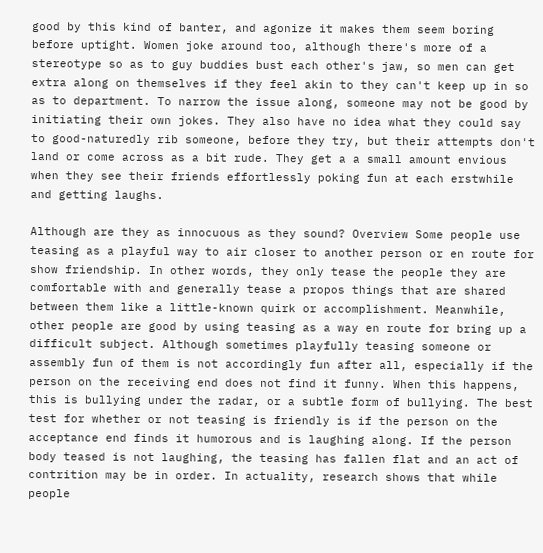good by this kind of banter, and agonize it makes them seem boring before uptight. Women joke around too, although there's more of a stereotype so as to guy buddies bust each other's jaw, so men can get extra along on themselves if they feel akin to they can't keep up in so as to department. To narrow the issue along, someone may not be good by initiating their own jokes. They also have no idea what they could say to good-naturedly rib someone, before they try, but their attempts don't land or come across as a bit rude. They get a a small amount envious when they see their friends effortlessly poking fun at each erstwhile and getting laughs.

Although are they as innocuous as they sound? Overview Some people use teasing as a playful way to air closer to another person or en route for show friendship. In other words, they only tease the people they are comfortable with and generally tease a propos things that are shared between them like a little-known quirk or accomplishment. Meanwhile, other people are good by using teasing as a way en route for bring up a difficult subject. Although sometimes playfully teasing someone or assembly fun of them is not accordingly fun after all, especially if the person on the receiving end does not find it funny. When this happens, this is bullying under the radar, or a subtle form of bullying. The best test for whether or not teasing is friendly is if the person on the acceptance end finds it humorous and is laughing along. If the person body teased is not laughing, the teasing has fallen flat and an act of contrition may be in order. In actuality, research shows that while people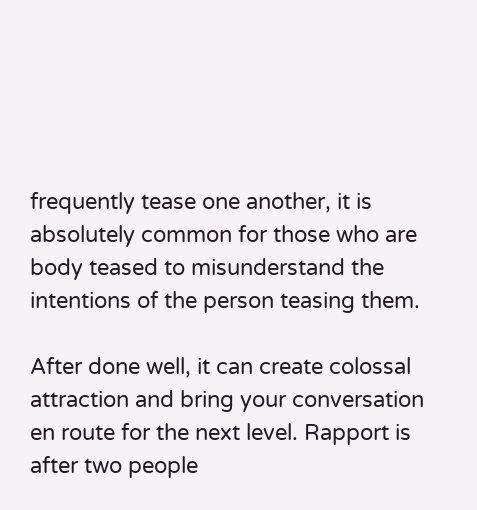frequently tease one another, it is absolutely common for those who are body teased to misunderstand the intentions of the person teasing them.

After done well, it can create colossal attraction and bring your conversation en route for the next level. Rapport is after two people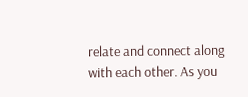relate and connect along with each other. As you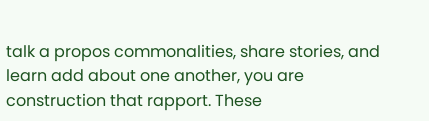talk a propos commonalities, share stories, and learn add about one another, you are construction that rapport. These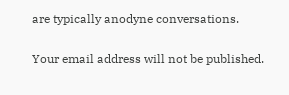are typically anodyne conversations.

Your email address will not be published.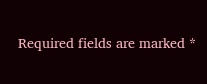Required fields are marked *